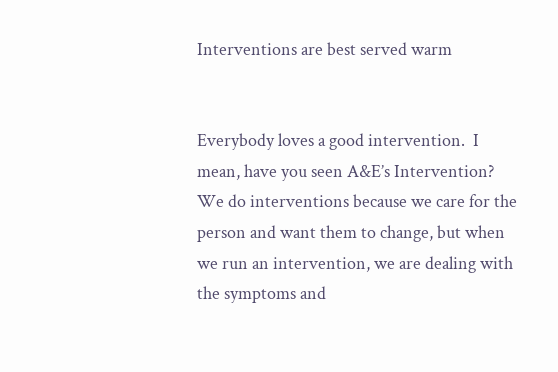Interventions are best served warm


Everybody loves a good intervention.  I mean, have you seen A&E’s Intervention?  We do interventions because we care for the person and want them to change, but when we run an intervention, we are dealing with the symptoms and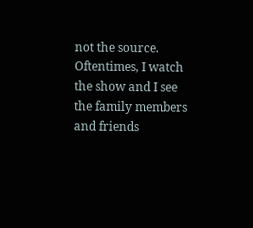not the source.   Oftentimes, I watch the show and I see the family members and friends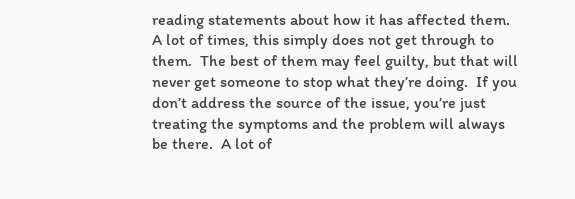reading statements about how it has affected them.  A lot of times, this simply does not get through to them.  The best of them may feel guilty, but that will never get someone to stop what they’re doing.  If you don’t address the source of the issue, you’re just treating the symptoms and the problem will always be there.  A lot of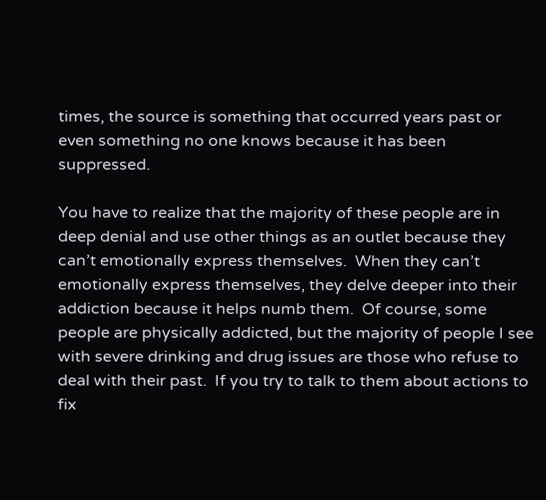times, the source is something that occurred years past or even something no one knows because it has been suppressed.

You have to realize that the majority of these people are in deep denial and use other things as an outlet because they can’t emotionally express themselves.  When they can’t emotionally express themselves, they delve deeper into their addiction because it helps numb them.  Of course, some people are physically addicted, but the majority of people I see with severe drinking and drug issues are those who refuse to deal with their past.  If you try to talk to them about actions to fix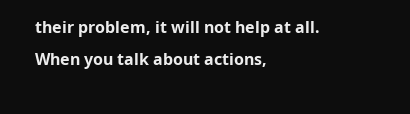their problem, it will not help at all. When you talk about actions,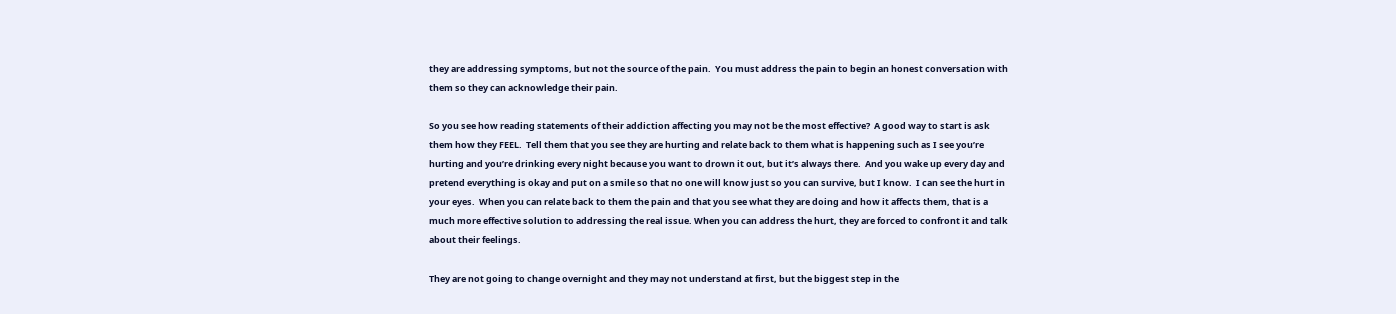they are addressing symptoms, but not the source of the pain.  You must address the pain to begin an honest conversation with them so they can acknowledge their pain.

So you see how reading statements of their addiction affecting you may not be the most effective?  A good way to start is ask them how they FEEL.  Tell them that you see they are hurting and relate back to them what is happening such as I see you’re hurting and you’re drinking every night because you want to drown it out, but it’s always there.  And you wake up every day and pretend everything is okay and put on a smile so that no one will know just so you can survive, but I know.  I can see the hurt in your eyes.  When you can relate back to them the pain and that you see what they are doing and how it affects them, that is a much more effective solution to addressing the real issue. When you can address the hurt, they are forced to confront it and talk about their feelings.

They are not going to change overnight and they may not understand at first, but the biggest step in the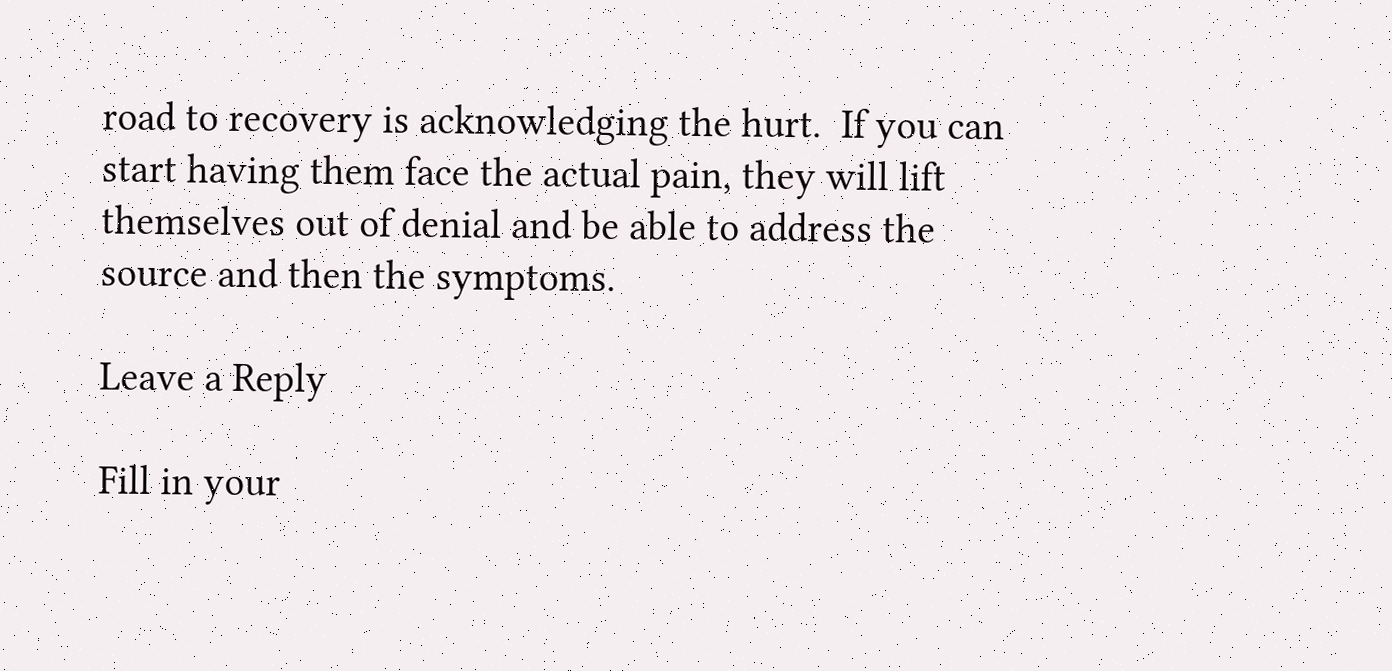road to recovery is acknowledging the hurt.  If you can start having them face the actual pain, they will lift themselves out of denial and be able to address the source and then the symptoms.

Leave a Reply

Fill in your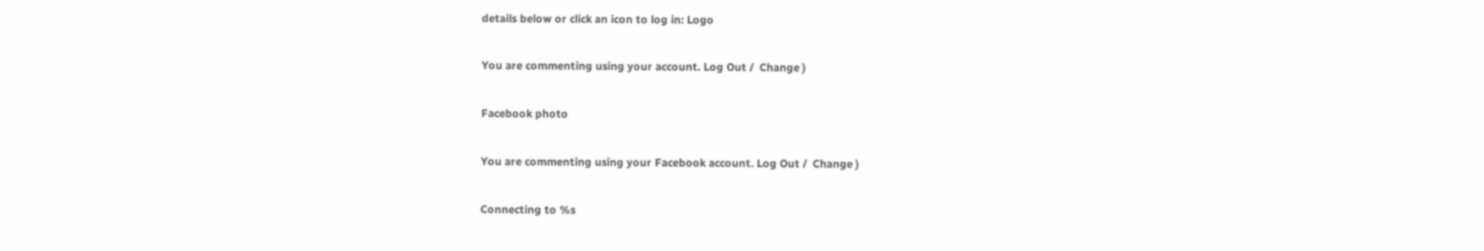details below or click an icon to log in: Logo

You are commenting using your account. Log Out /  Change )

Facebook photo

You are commenting using your Facebook account. Log Out /  Change )

Connecting to %s